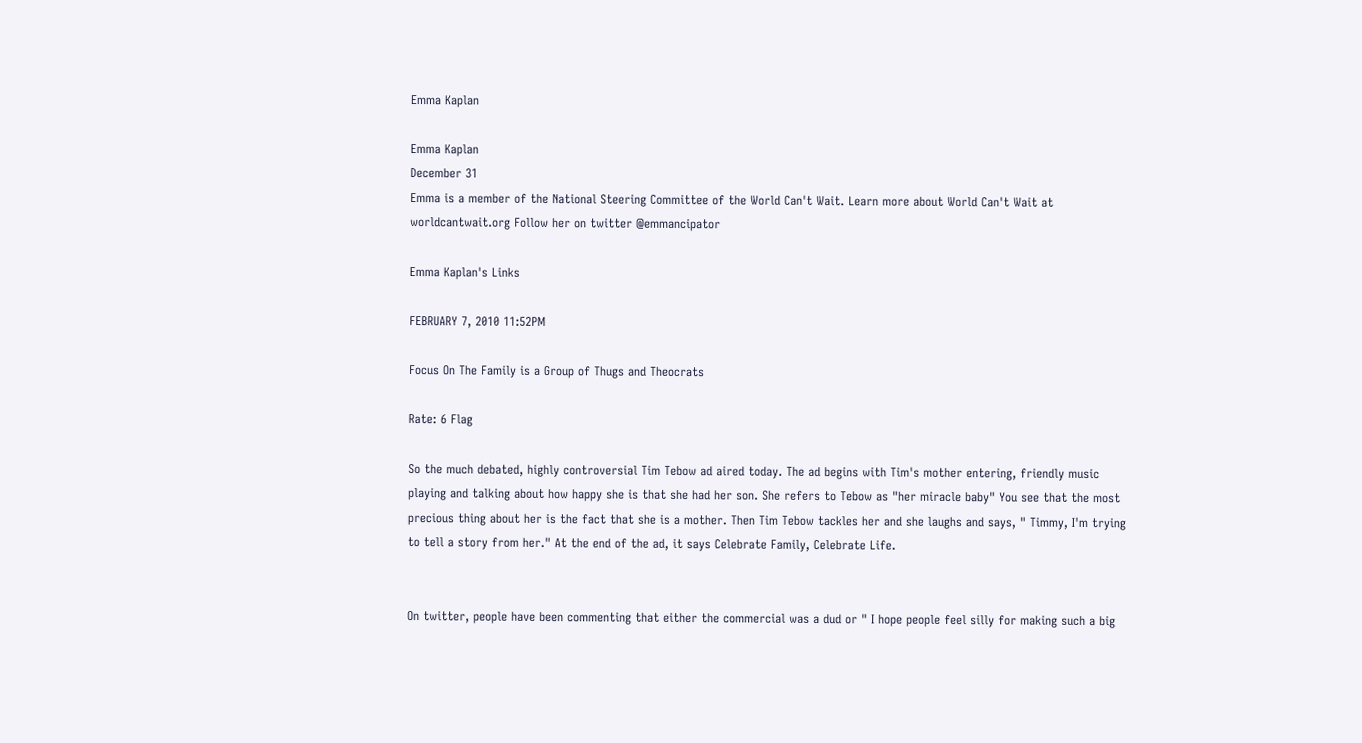Emma Kaplan

Emma Kaplan
December 31
Emma is a member of the National Steering Committee of the World Can't Wait. Learn more about World Can't Wait at worldcantwait.org Follow her on twitter @emmancipator

Emma Kaplan's Links

FEBRUARY 7, 2010 11:52PM

Focus On The Family is a Group of Thugs and Theocrats

Rate: 6 Flag

So the much debated, highly controversial Tim Tebow ad aired today. The ad begins with Tim's mother entering, friendly music playing and talking about how happy she is that she had her son. She refers to Tebow as "her miracle baby" You see that the most precious thing about her is the fact that she is a mother. Then Tim Tebow tackles her and she laughs and says, " Timmy, I'm trying to tell a story from her." At the end of the ad, it says Celebrate Family, Celebrate Life.


On twitter, people have been commenting that either the commercial was a dud or " I hope people feel silly for making such a big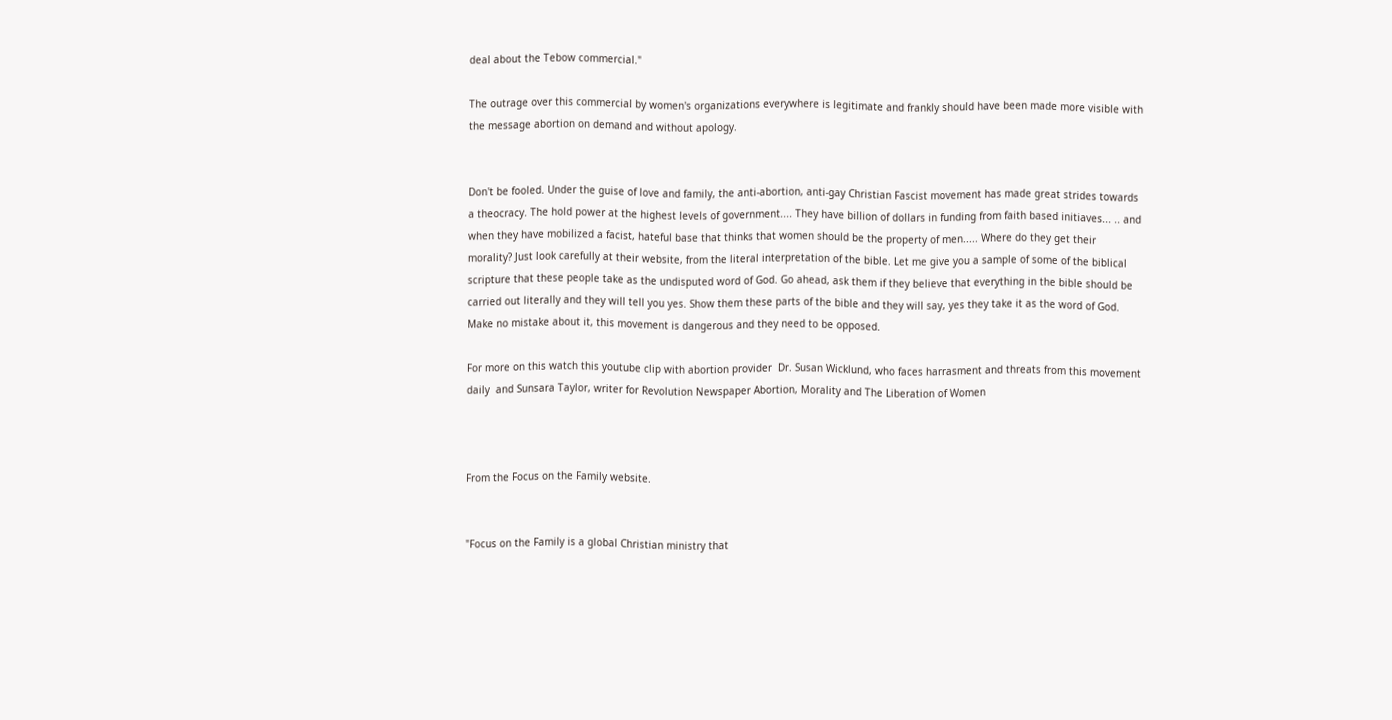deal about the Tebow commercial."

The outrage over this commercial by women's organizations everywhere is legitimate and frankly should have been made more visible with the message abortion on demand and without apology.


Don't be fooled. Under the guise of love and family, the anti-abortion, anti-gay Christian Fascist movement has made great strides towards a theocracy. The hold power at the highest levels of government.... They have billion of dollars in funding from faith based initiaves... .. and when they have mobilized a facist, hateful base that thinks that women should be the property of men..... Where do they get their morality? Just look carefully at their website, from the literal interpretation of the bible. Let me give you a sample of some of the biblical scripture that these people take as the undisputed word of God. Go ahead, ask them if they believe that everything in the bible should be carried out literally and they will tell you yes. Show them these parts of the bible and they will say, yes they take it as the word of God. Make no mistake about it, this movement is dangerous and they need to be opposed.

For more on this watch this youtube clip with abortion provider  Dr. Susan Wicklund, who faces harrasment and threats from this movement daily  and Sunsara Taylor, writer for Revolution Newspaper Abortion, Morality and The Liberation of Women



From the Focus on the Family website.


"Focus on the Family is a global Christian ministry that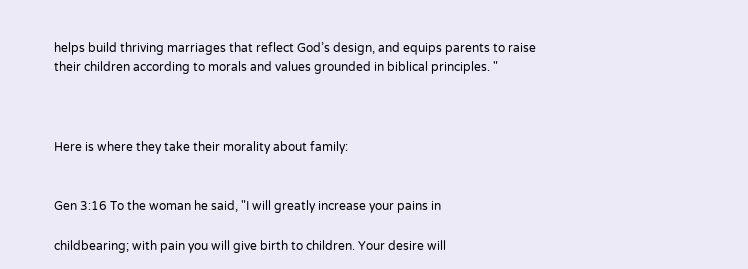helps build thriving marriages that reflect God’s design, and equips parents to raise their children according to morals and values grounded in biblical principles. "



Here is where they take their morality about family:


Gen 3:16 To the woman he said, "I will greatly increase your pains in

childbearing; with pain you will give birth to children. Your desire will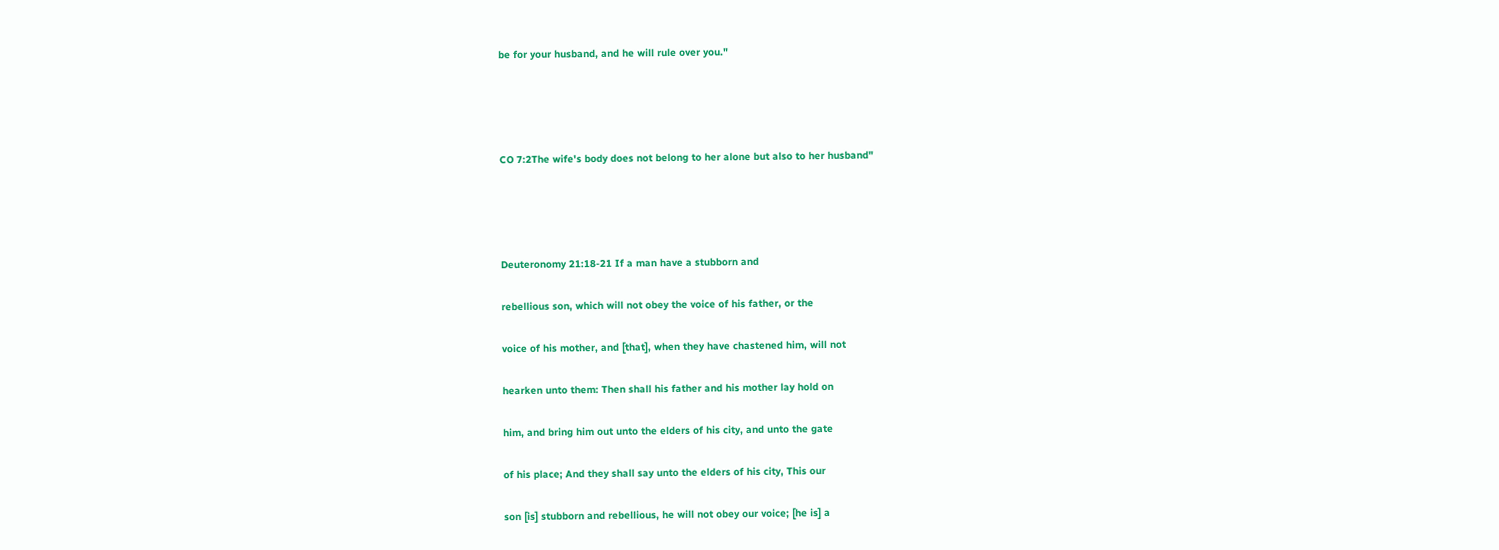be for your husband, and he will rule over you."




CO 7:2The wife's body does not belong to her alone but also to her husband"




Deuteronomy 21:18-21 If a man have a stubborn and

rebellious son, which will not obey the voice of his father, or the

voice of his mother, and [that], when they have chastened him, will not

hearken unto them: Then shall his father and his mother lay hold on

him, and bring him out unto the elders of his city, and unto the gate

of his place; And they shall say unto the elders of his city, This our

son [is] stubborn and rebellious, he will not obey our voice; [he is] a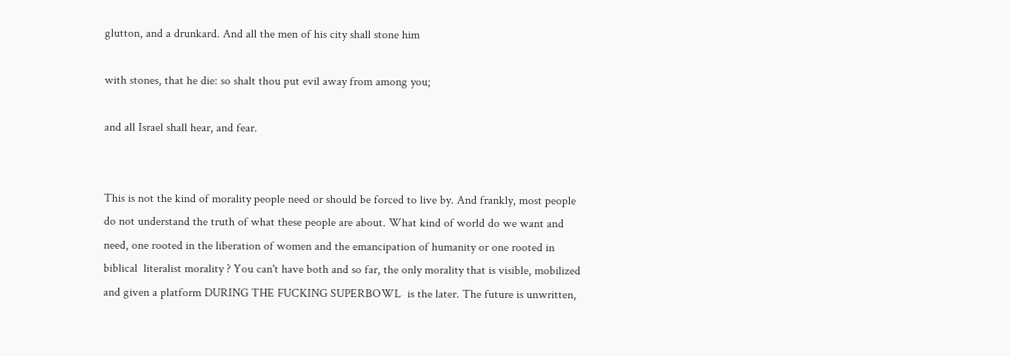glutton, and a drunkard. And all the men of his city shall stone him

with stones, that he die: so shalt thou put evil away from among you;

and all Israel shall hear, and fear.


This is not the kind of morality people need or should be forced to live by. And frankly, most people do not understand the truth of what these people are about. What kind of world do we want and need, one rooted in the liberation of women and the emancipation of humanity or one rooted in biblical  literalist morality ? You can't have both and so far, the only morality that is visible, mobilized and given a platform DURING THE FUCKING SUPERBOWL  is the later. The future is unwritten,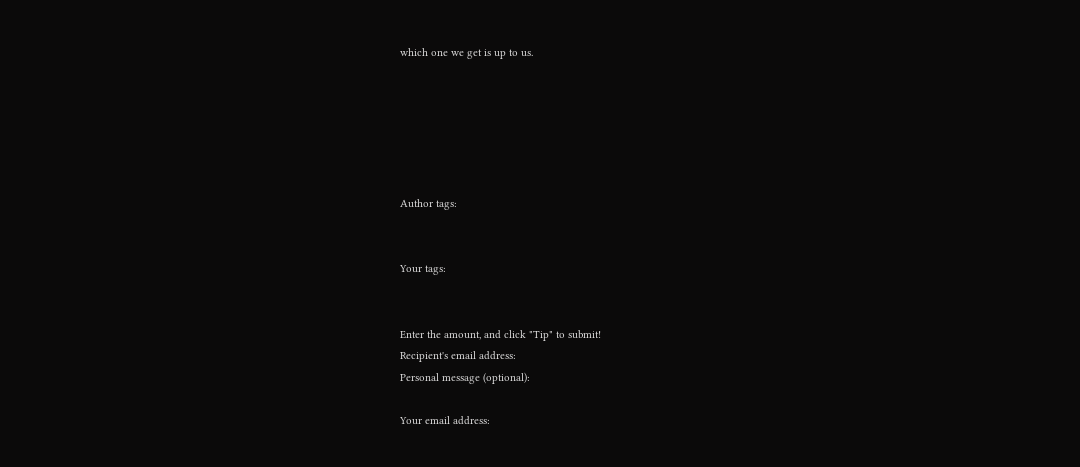which one we get is up to us.






Author tags:


Your tags:


Enter the amount, and click "Tip" to submit!
Recipient's email address:
Personal message (optional):

Your email address: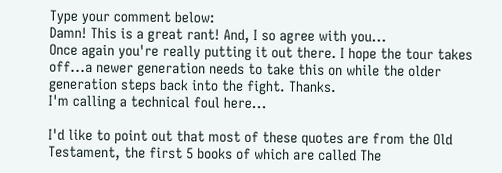Type your comment below:
Damn! This is a great rant! And, I so agree with you...
Once again you're really putting it out there. I hope the tour takes off...a newer generation needs to take this on while the older generation steps back into the fight. Thanks.
I'm calling a technical foul here...

I'd like to point out that most of these quotes are from the Old Testament, the first 5 books of which are called The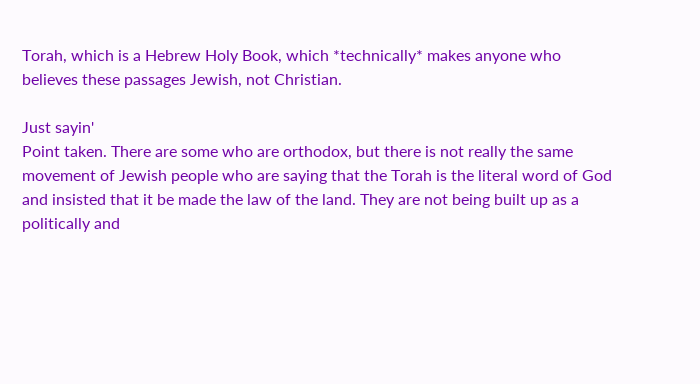Torah, which is a Hebrew Holy Book, which *technically* makes anyone who believes these passages Jewish, not Christian.

Just sayin'
Point taken. There are some who are orthodox, but there is not really the same movement of Jewish people who are saying that the Torah is the literal word of God and insisted that it be made the law of the land. They are not being built up as a politically and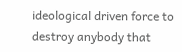ideological driven force to destroy anybody that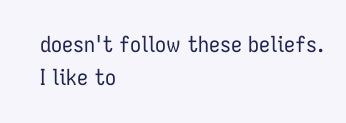doesn't follow these beliefs.
I like to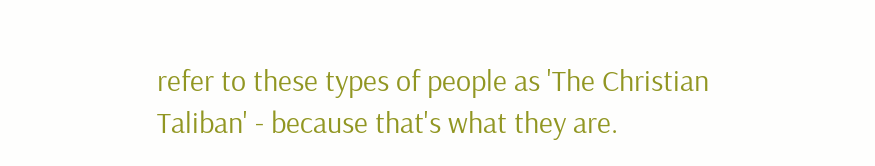refer to these types of people as 'The Christian Taliban' - because that's what they are.